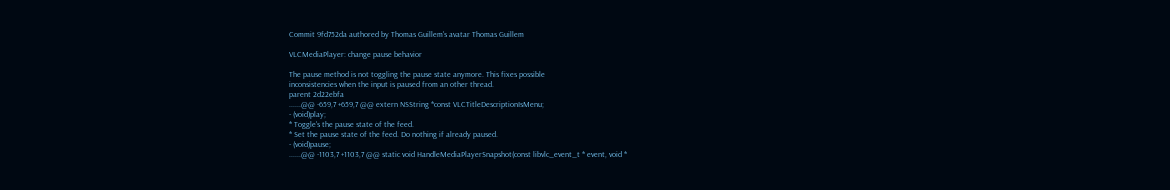Commit 9fd752da authored by Thomas Guillem's avatar Thomas Guillem

VLCMediaPlayer: change pause behavior

The pause method is not toggling the pause state anymore. This fixes possible
inconsistencies when the input is paused from an other thread.
parent 2d22ebfa
......@@ -659,7 +659,7 @@ extern NSString *const VLCTitleDescriptionIsMenu;
- (void)play;
* Toggle's the pause state of the feed.
* Set the pause state of the feed. Do nothing if already paused.
- (void)pause;
......@@ -1103,7 +1103,7 @@ static void HandleMediaPlayerSnapshot(const libvlc_event_t * event, void *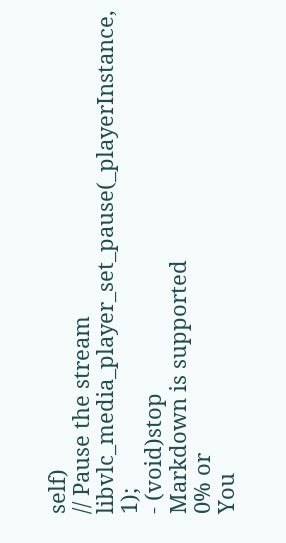self)
// Pause the stream
libvlc_media_player_set_pause(_playerInstance, 1);
- (void)stop
Markdown is supported
0% or
You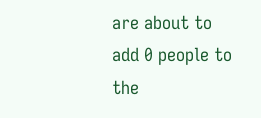are about to add 0 people to the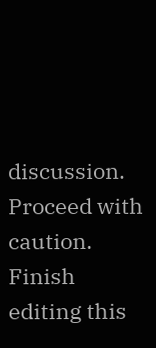discussion. Proceed with caution.
Finish editing this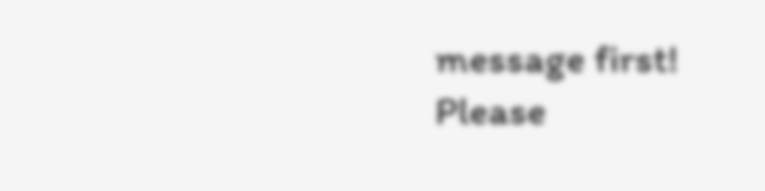message first!
Please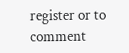register or to comment